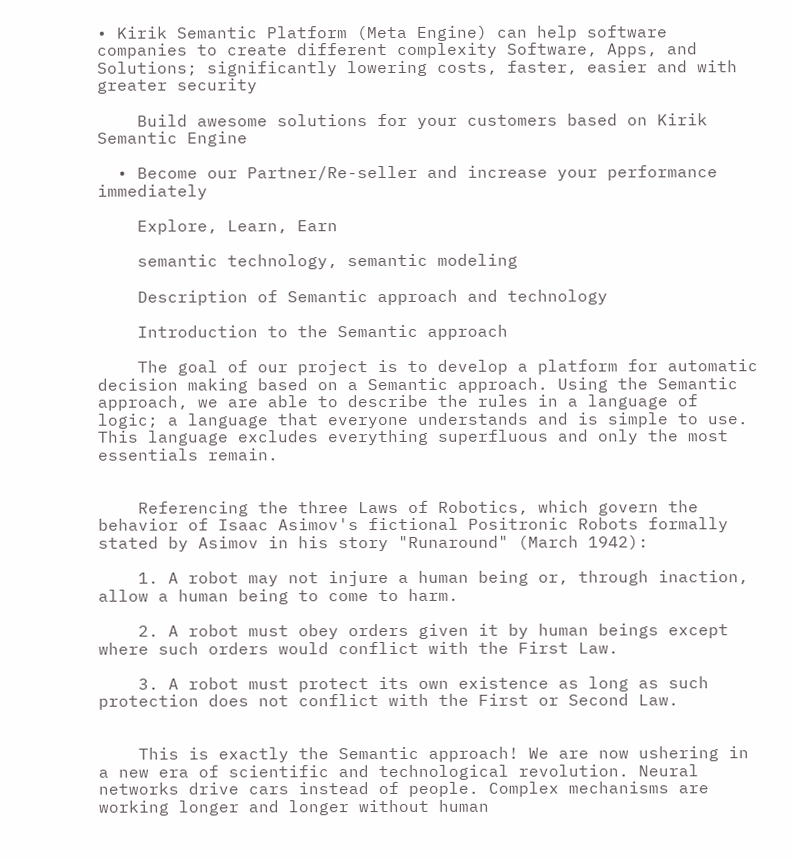• Kirik Semantic Platform (Meta Engine) can help software companies to create different complexity Software, Apps, and Solutions; significantly lowering costs, faster, easier and with greater security

    Build awesome solutions for your customers based on Kirik Semantic Engine

  • Become our Partner/Re-seller and increase your performance immediately

    Explore, Learn, Earn

    semantic technology, semantic modeling

    Description of Semantic approach and technology

    Introduction to the Semantic approach

    The goal of our project is to develop a platform for automatic decision making based on a Semantic approach. Using the Semantic approach, we are able to describe the rules in a language of logic; a language that everyone understands and is simple to use. This language excludes everything superfluous and only the most essentials remain.


    Referencing the three Laws of Robotics, which govern the behavior of Isaac Asimov's fictional Positronic Robots formally stated by Asimov in his story "Runaround" (March 1942):

    1. A robot may not injure a human being or, through inaction, allow a human being to come to harm.

    2. A robot must obey orders given it by human beings except where such orders would conflict with the First Law.

    3. A robot must protect its own existence as long as such protection does not conflict with the First or Second Law.


    This is exactly the Semantic approach! We are now ushering in a new era of scientific and technological revolution. Neural networks drive cars instead of people. Complex mechanisms are working longer and longer without human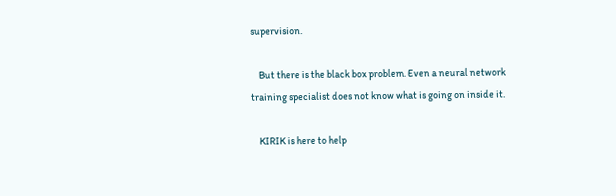supervision.

    But there is the black box problem. Even a neural network training specialist does not know what is going on inside it.

    KIRIK is here to help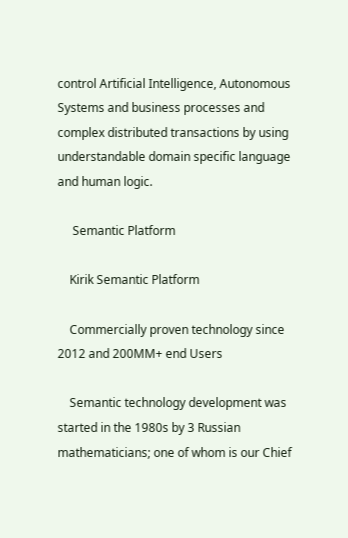control Artificial Intelligence, Autonomous Systems and business processes and complex distributed transactions by using understandable domain specific language and human logic.

     Semantic Platform

    Kirik Semantic Platform

    Commercially proven technology since 2012 and 200MM+ end Users

    Semantic technology development was started in the 1980s by 3 Russian mathematicians; one of whom is our Chief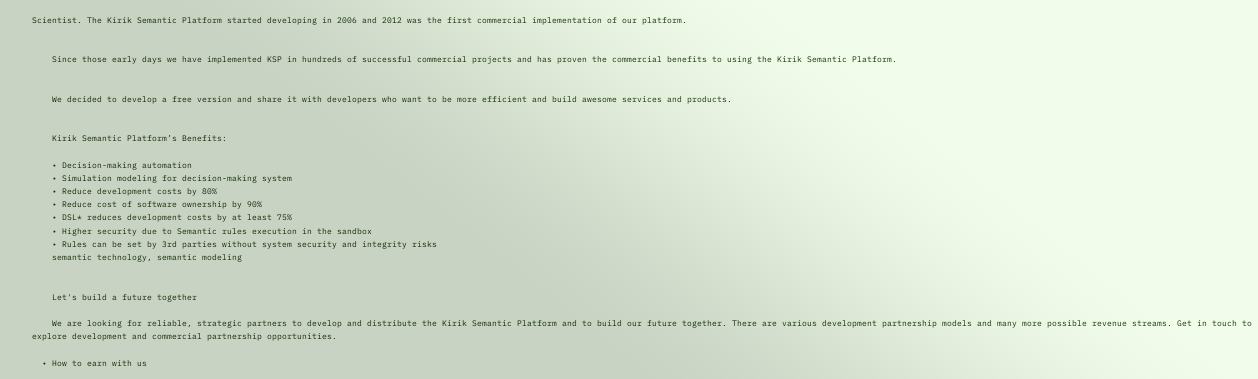Scientist. The Kirik Semantic Platform started developing in 2006 and 2012 was the first commercial implementation of our platform.


    Since those early days we have implemented KSP in hundreds of successful commercial projects and has proven the commercial benefits to using the Kirik Semantic Platform.


    We decided to develop a free version and share it with developers who want to be more efficient and build awesome services and products.


    Kirik Semantic Platform’s Benefits:

    • Decision-making automation
    • Simulation modeling for decision-making system
    • Reduce development costs by 80%
    • Reduce cost of software ownership by 90%
    • DSL* reduces development costs by at least 75%
    • Higher security due to Semantic rules execution in the sandbox
    • Rules can be set by 3rd parties without system security and integrity risks
    semantic technology, semantic modeling


    Let's build a future together

    We are looking for reliable, strategic partners to develop and distribute the Kirik Semantic Platform and to build our future together. There are various development partnership models and many more possible revenue streams. Get in touch to explore development and commercial partnership opportunities.

  • How to earn with us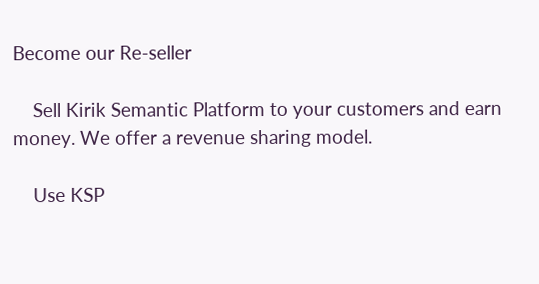Become our Re-seller

    Sell Kirik Semantic Platform to your customers and earn money. We offer a revenue sharing model.

    Use KSP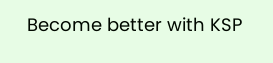Become better with KSP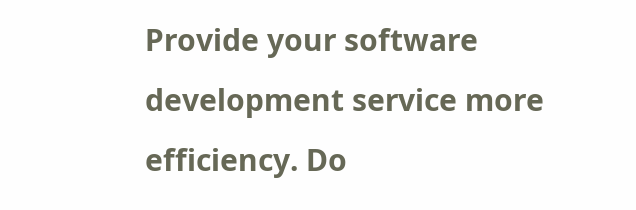Provide your software development service more efficiency. Do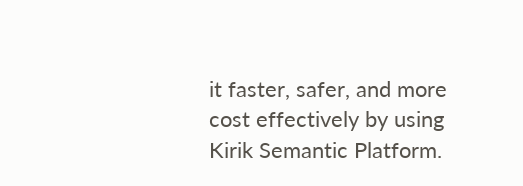it faster, safer, and more cost effectively by using Kirik Semantic Platform.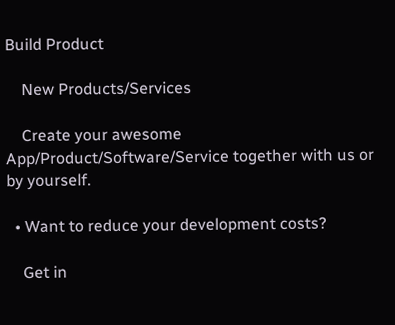Build Product

    New Products/Services

    Create your awesome App/Product/Software/Service together with us or by yourself.

  • Want to reduce your development costs?

    Get in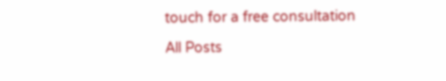touch for a free consultation

All Posts